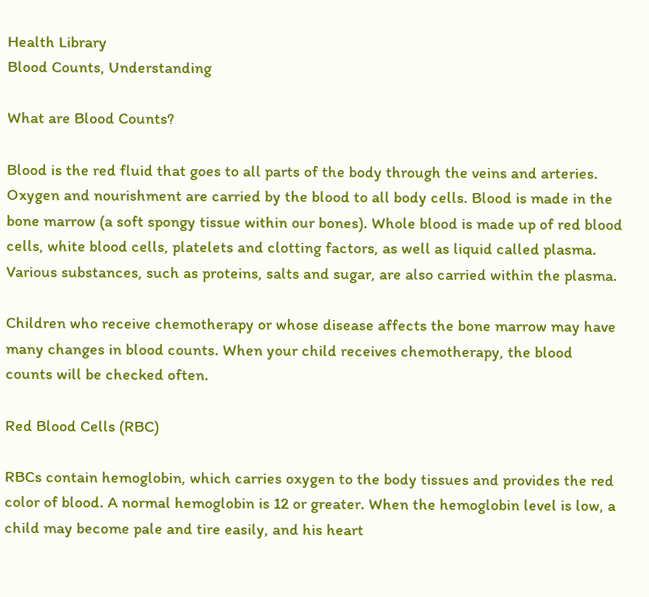Health Library
Blood Counts, Understanding

What are Blood Counts?

Blood is the red fluid that goes to all parts of the body through the veins and arteries. Oxygen and nourishment are carried by the blood to all body cells. Blood is made in the bone marrow (a soft spongy tissue within our bones). Whole blood is made up of red blood cells, white blood cells, platelets and clotting factors, as well as liquid called plasma. Various substances, such as proteins, salts and sugar, are also carried within the plasma.

Children who receive chemotherapy or whose disease affects the bone marrow may have many changes in blood counts. When your child receives chemotherapy, the blood counts will be checked often.

Red Blood Cells (RBC)

RBCs contain hemoglobin, which carries oxygen to the body tissues and provides the red color of blood. A normal hemoglobin is 12 or greater. When the hemoglobin level is low, a child may become pale and tire easily, and his heart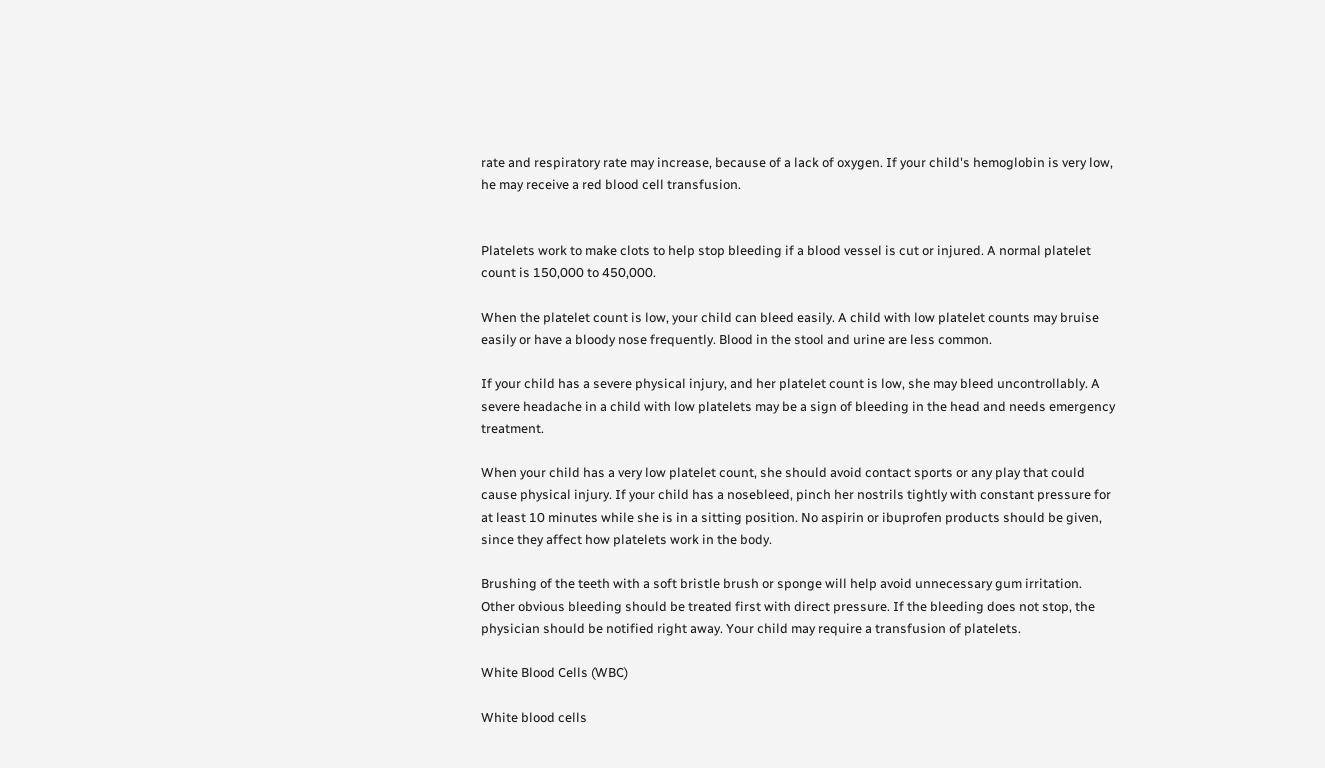rate and respiratory rate may increase, because of a lack of oxygen. If your child's hemoglobin is very low, he may receive a red blood cell transfusion.


Platelets work to make clots to help stop bleeding if a blood vessel is cut or injured. A normal platelet count is 150,000 to 450,000.

When the platelet count is low, your child can bleed easily. A child with low platelet counts may bruise easily or have a bloody nose frequently. Blood in the stool and urine are less common.

If your child has a severe physical injury, and her platelet count is low, she may bleed uncontrollably. A severe headache in a child with low platelets may be a sign of bleeding in the head and needs emergency treatment.

When your child has a very low platelet count, she should avoid contact sports or any play that could cause physical injury. If your child has a nosebleed, pinch her nostrils tightly with constant pressure for at least 10 minutes while she is in a sitting position. No aspirin or ibuprofen products should be given, since they affect how platelets work in the body.

Brushing of the teeth with a soft bristle brush or sponge will help avoid unnecessary gum irritation. Other obvious bleeding should be treated first with direct pressure. If the bleeding does not stop, the physician should be notified right away. Your child may require a transfusion of platelets.

White Blood Cells (WBC)

White blood cells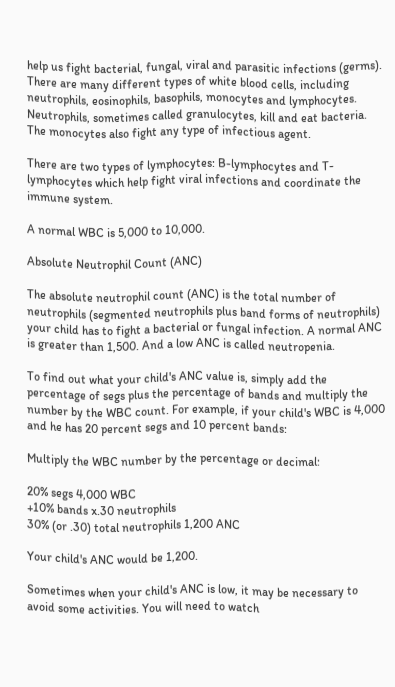help us fight bacterial, fungal, viral and parasitic infections (germs). There are many different types of white blood cells, including neutrophils, eosinophils, basophils, monocytes and lymphocytes. Neutrophils, sometimes called granulocytes, kill and eat bacteria. The monocytes also fight any type of infectious agent.

There are two types of lymphocytes: B-lymphocytes and T-lymphocytes which help fight viral infections and coordinate the immune system.

A normal WBC is 5,000 to 10,000.

Absolute Neutrophil Count (ANC)

The absolute neutrophil count (ANC) is the total number of neutrophils (segmented neutrophils plus band forms of neutrophils) your child has to fight a bacterial or fungal infection. A normal ANC is greater than 1,500. And a low ANC is called neutropenia.

To find out what your child's ANC value is, simply add the percentage of segs plus the percentage of bands and multiply the number by the WBC count. For example, if your child's WBC is 4,000 and he has 20 percent segs and 10 percent bands:

Multiply the WBC number by the percentage or decimal:

20% segs 4,000 WBC
+10% bands x.30 neutrophils
30% (or .30) total neutrophils 1,200 ANC

Your child's ANC would be 1,200.

Sometimes when your child's ANC is low, it may be necessary to avoid some activities. You will need to watch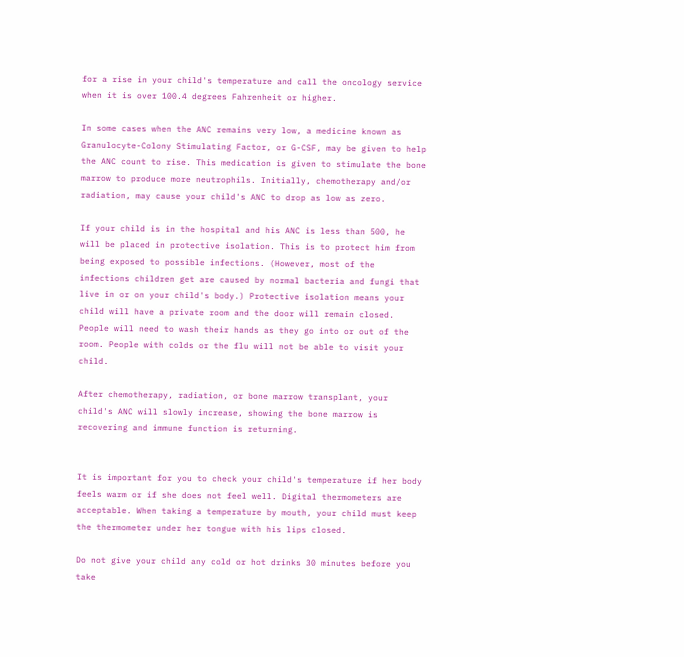for a rise in your child's temperature and call the oncology service when it is over 100.4 degrees Fahrenheit or higher.

In some cases when the ANC remains very low, a medicine known as Granulocyte-Colony Stimulating Factor, or G-CSF, may be given to help the ANC count to rise. This medication is given to stimulate the bone marrow to produce more neutrophils. Initially, chemotherapy and/or radiation, may cause your child's ANC to drop as low as zero.

If your child is in the hospital and his ANC is less than 500, he will be placed in protective isolation. This is to protect him from being exposed to possible infections. (However, most of the infections children get are caused by normal bacteria and fungi that live in or on your child's body.) Protective isolation means your child will have a private room and the door will remain closed. People will need to wash their hands as they go into or out of the room. People with colds or the flu will not be able to visit your child.

After chemotherapy, radiation, or bone marrow transplant, your child's ANC will slowly increase, showing the bone marrow is recovering and immune function is returning.


It is important for you to check your child's temperature if her body feels warm or if she does not feel well. Digital thermometers are acceptable. When taking a temperature by mouth, your child must keep the thermometer under her tongue with his lips closed.

Do not give your child any cold or hot drinks 30 minutes before you take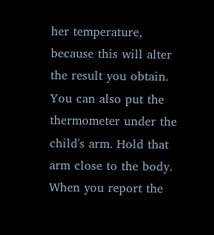her temperature, because this will alter the result you obtain. You can also put the thermometer under the child's arm. Hold that arm close to the body. When you report the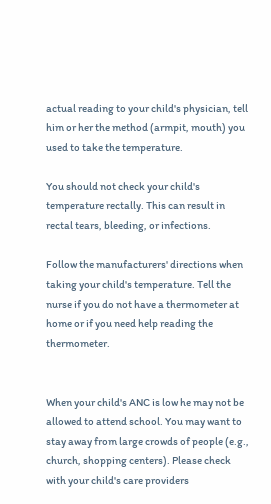actual reading to your child's physician, tell him or her the method (armpit, mouth) you used to take the temperature.

You should not check your child's temperature rectally. This can result in rectal tears, bleeding, or infections.

Follow the manufacturers' directions when taking your child's temperature. Tell the nurse if you do not have a thermometer at home or if you need help reading the thermometer.


When your child's ANC is low he may not be allowed to attend school. You may want to stay away from large crowds of people (e.g., church, shopping centers). Please check with your child's care providers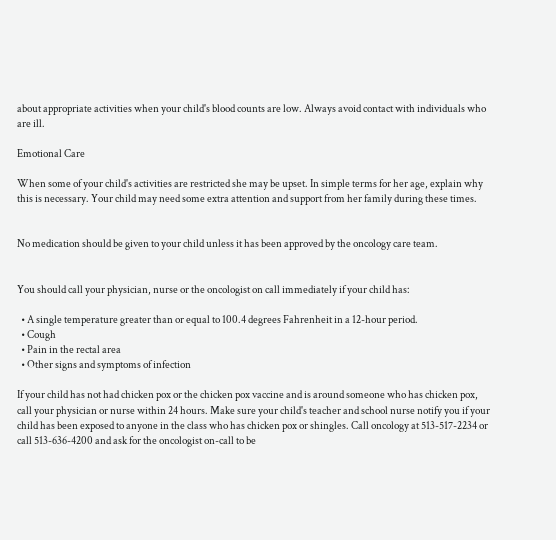about appropriate activities when your child's blood counts are low. Always avoid contact with individuals who are ill.

Emotional Care

When some of your child's activities are restricted she may be upset. In simple terms for her age, explain why this is necessary. Your child may need some extra attention and support from her family during these times.


No medication should be given to your child unless it has been approved by the oncology care team.


You should call your physician, nurse or the oncologist on call immediately if your child has:

  • A single temperature greater than or equal to 100.4 degrees Fahrenheit in a 12-hour period.
  • Cough
  • Pain in the rectal area
  • Other signs and symptoms of infection

If your child has not had chicken pox or the chicken pox vaccine and is around someone who has chicken pox, call your physician or nurse within 24 hours. Make sure your child's teacher and school nurse notify you if your child has been exposed to anyone in the class who has chicken pox or shingles. Call oncology at 513-517-2234 or call 513-636-4200 and ask for the oncologist on-call to be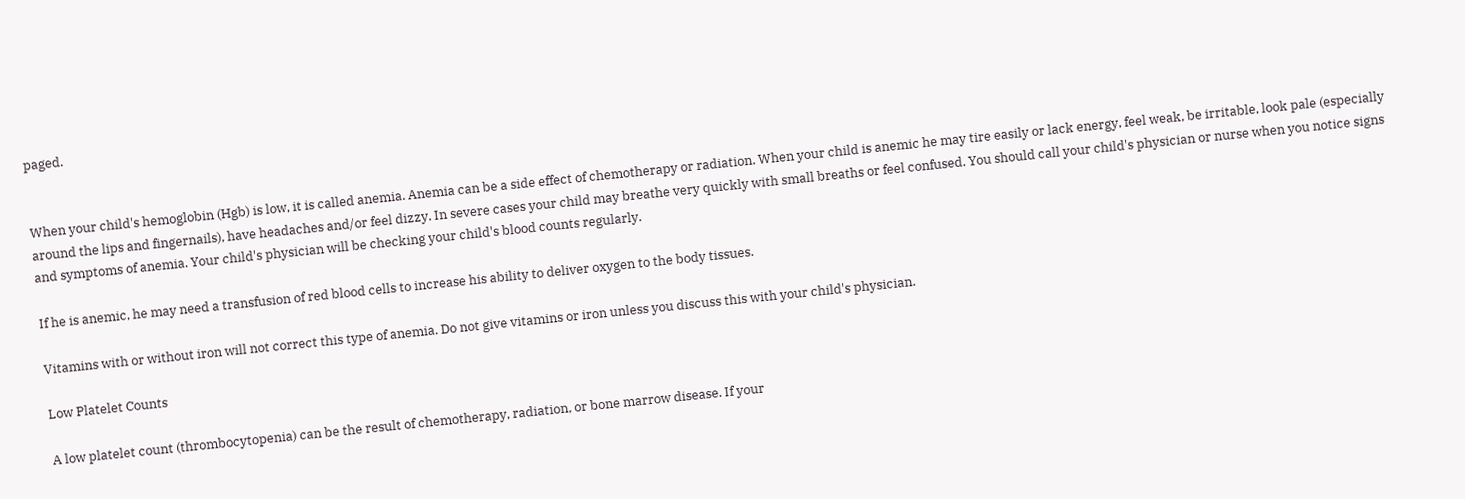paged.


When your child's hemoglobin (Hgb) is low, it is called anemia. Anemia can be a side effect of chemotherapy or radiation. When your child is anemic he may tire easily or lack energy, feel weak, be irritable, look pale (especially around the lips and fingernails), have headaches and/or feel dizzy. In severe cases your child may breathe very quickly with small breaths or feel confused. You should call your child's physician or nurse when you notice signs and symptoms of anemia. Your child's physician will be checking your child's blood counts regularly.

If he is anemic, he may need a transfusion of red blood cells to increase his ability to deliver oxygen to the body tissues.

Vitamins with or without iron will not correct this type of anemia. Do not give vitamins or iron unless you discuss this with your child's physician.

Low Platelet Counts

A low platelet count (thrombocytopenia) can be the result of chemotherapy, radiation, or bone marrow disease. If your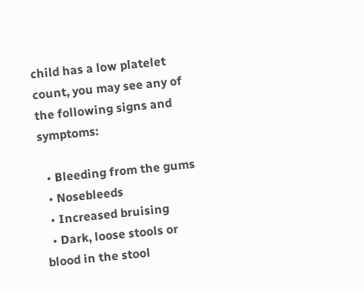child has a low platelet count, you may see any of the following signs and symptoms:

  • Bleeding from the gums
  • Nosebleeds
  • Increased bruising
  • Dark, loose stools or blood in the stool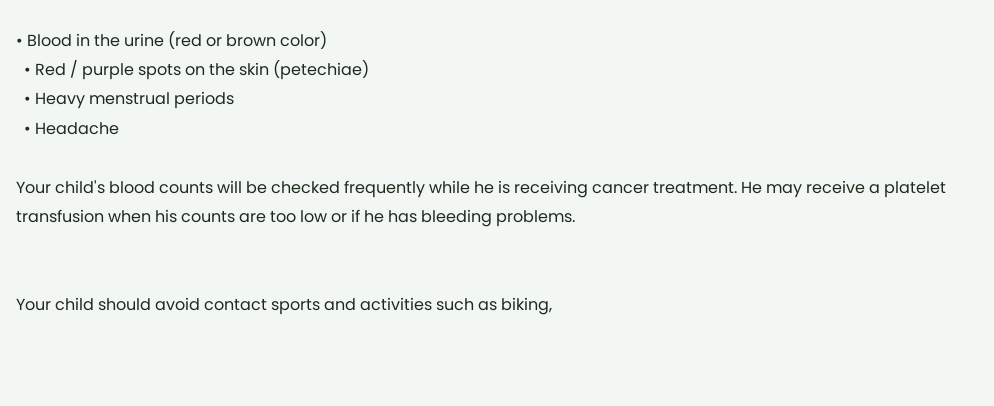• Blood in the urine (red or brown color)
  • Red / purple spots on the skin (petechiae)
  • Heavy menstrual periods
  • Headache

Your child's blood counts will be checked frequently while he is receiving cancer treatment. He may receive a platelet transfusion when his counts are too low or if he has bleeding problems.


Your child should avoid contact sports and activities such as biking,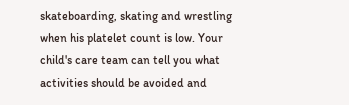skateboarding, skating and wrestling when his platelet count is low. Your child's care team can tell you what activities should be avoided and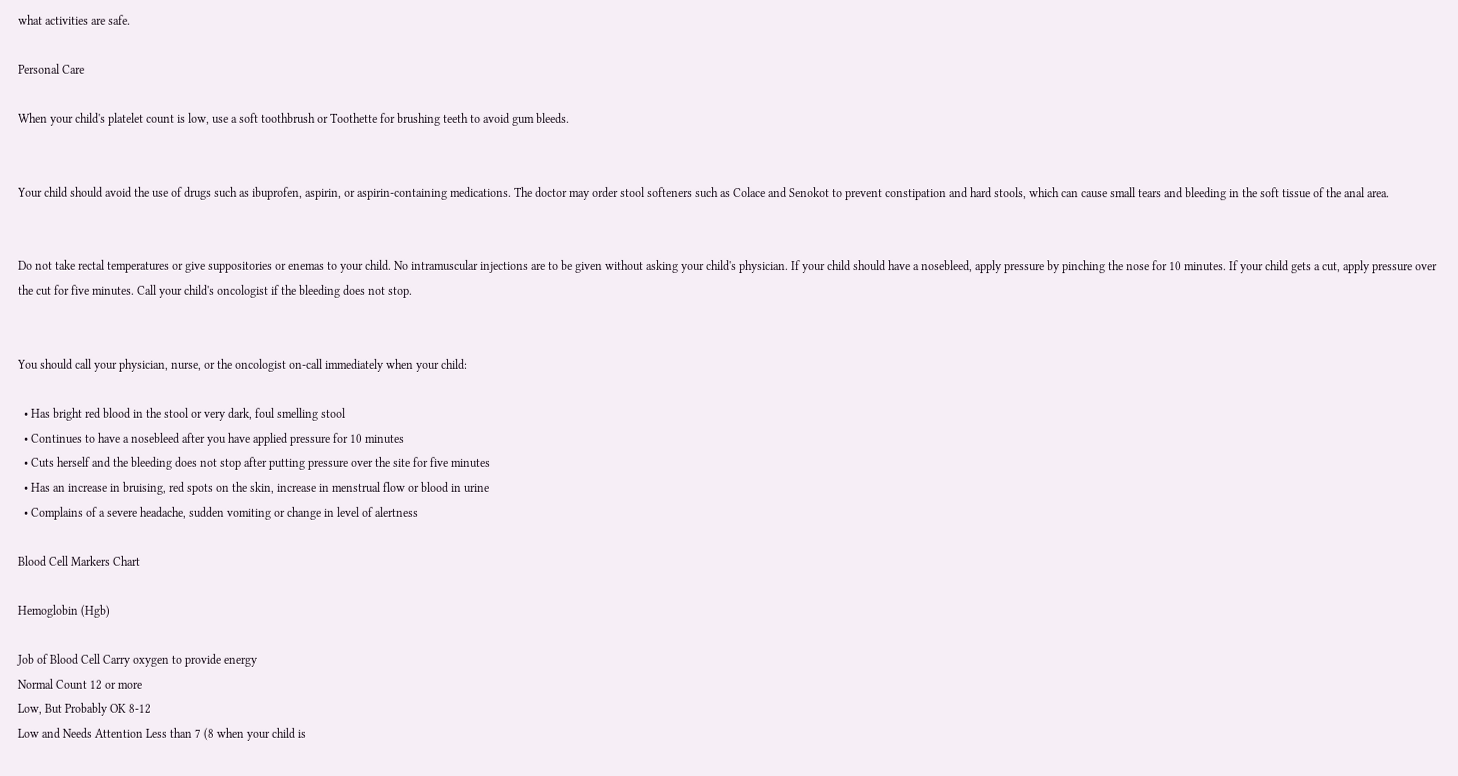what activities are safe.

Personal Care

When your child's platelet count is low, use a soft toothbrush or Toothette for brushing teeth to avoid gum bleeds.


Your child should avoid the use of drugs such as ibuprofen, aspirin, or aspirin-containing medications. The doctor may order stool softeners such as Colace and Senokot to prevent constipation and hard stools, which can cause small tears and bleeding in the soft tissue of the anal area.


Do not take rectal temperatures or give suppositories or enemas to your child. No intramuscular injections are to be given without asking your child's physician. If your child should have a nosebleed, apply pressure by pinching the nose for 10 minutes. If your child gets a cut, apply pressure over the cut for five minutes. Call your child's oncologist if the bleeding does not stop.


You should call your physician, nurse, or the oncologist on-call immediately when your child:

  • Has bright red blood in the stool or very dark, foul smelling stool
  • Continues to have a nosebleed after you have applied pressure for 10 minutes
  • Cuts herself and the bleeding does not stop after putting pressure over the site for five minutes
  • Has an increase in bruising, red spots on the skin, increase in menstrual flow or blood in urine
  • Complains of a severe headache, sudden vomiting or change in level of alertness

Blood Cell Markers Chart

Hemoglobin (Hgb)

Job of Blood Cell Carry oxygen to provide energy
Normal Count 12 or more
Low, But Probably OK 8-12
Low and Needs Attention Less than 7 (8 when your child is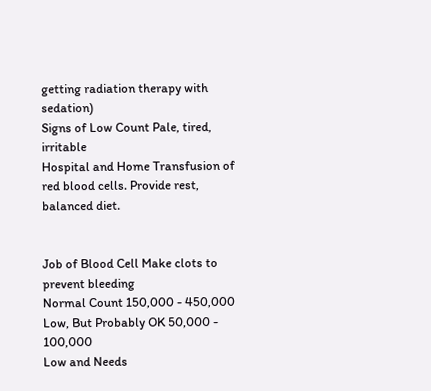getting radiation therapy with sedation)
Signs of Low Count Pale, tired, irritable
Hospital and Home Transfusion of red blood cells. Provide rest, balanced diet.


Job of Blood Cell Make clots to prevent bleeding
Normal Count 150,000 - 450,000
Low, But Probably OK 50,000 - 100,000
Low and Needs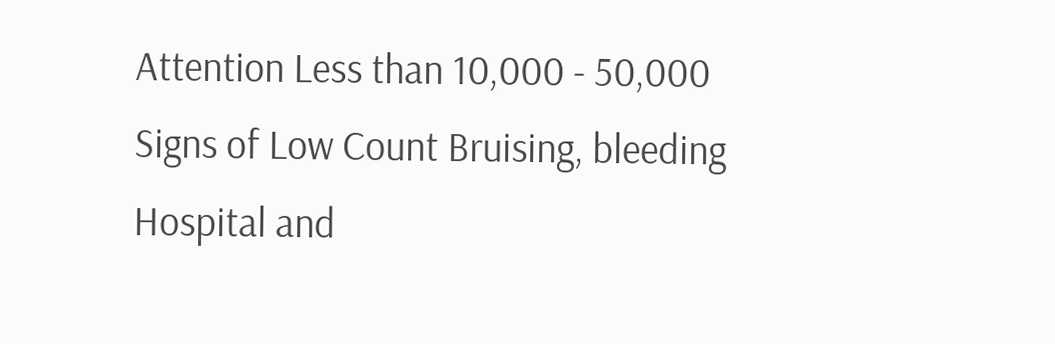Attention Less than 10,000 - 50,000
Signs of Low Count Bruising, bleeding
Hospital and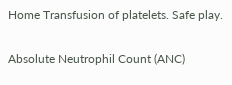Home Transfusion of platelets. Safe play.

Absolute Neutrophil Count (ANC)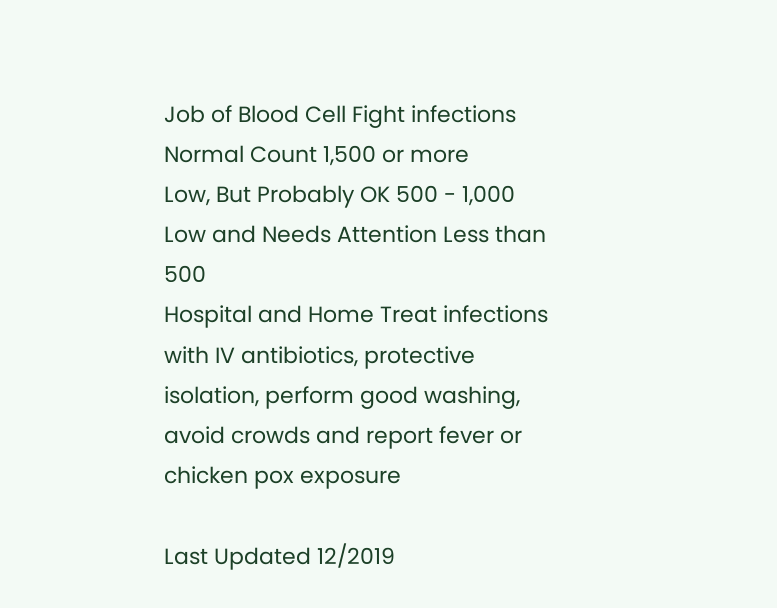Job of Blood Cell Fight infections
Normal Count 1,500 or more
Low, But Probably OK 500 - 1,000
Low and Needs Attention Less than 500
Hospital and Home Treat infections with IV antibiotics, protective isolation, perform good washing, avoid crowds and report fever or chicken pox exposure

Last Updated 12/2019